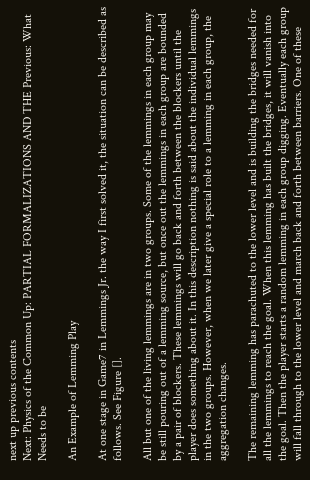next up previous contents
Next: Physics of the Common Up: PARTIAL FORMALIZATIONS AND THE Previous: What Needs to be

An Example of Lemming Play

At one stage in Game7 in Lemmings Jr. the way I first solved it, the situation can be described as follows. See Figure [].

All but one of the living lemmings are in two groups. Some of the lemmings in each group may be still pouring out of a lemming source, but once out the lemmings in each group are bounded by a pair of blockers. These lemmings will go back and forth between the blockers until the player does something about it. In this description nothing is said about the individual lemmings in the two groups. However, when we later give a special role to a lemming in each group, the aggregation changes.

The remaining lemming has parachuted to the lower level and is building the bridges needed for all the lemmings to reach the goal. When this lemming has built the bridges, it will vanish into the goal. Then the player starts a random lemming in each group digging. Eventually each group will fall through to the lower level and march back and forth between barriers. One of these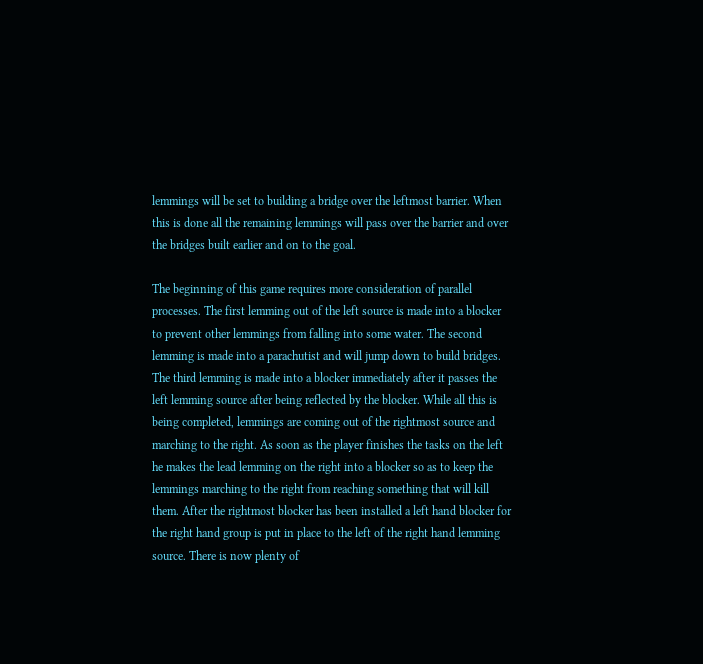lemmings will be set to building a bridge over the leftmost barrier. When this is done all the remaining lemmings will pass over the barrier and over the bridges built earlier and on to the goal.

The beginning of this game requires more consideration of parallel processes. The first lemming out of the left source is made into a blocker to prevent other lemmings from falling into some water. The second lemming is made into a parachutist and will jump down to build bridges. The third lemming is made into a blocker immediately after it passes the left lemming source after being reflected by the blocker. While all this is being completed, lemmings are coming out of the rightmost source and marching to the right. As soon as the player finishes the tasks on the left he makes the lead lemming on the right into a blocker so as to keep the lemmings marching to the right from reaching something that will kill them. After the rightmost blocker has been installed a left hand blocker for the right hand group is put in place to the left of the right hand lemming source. There is now plenty of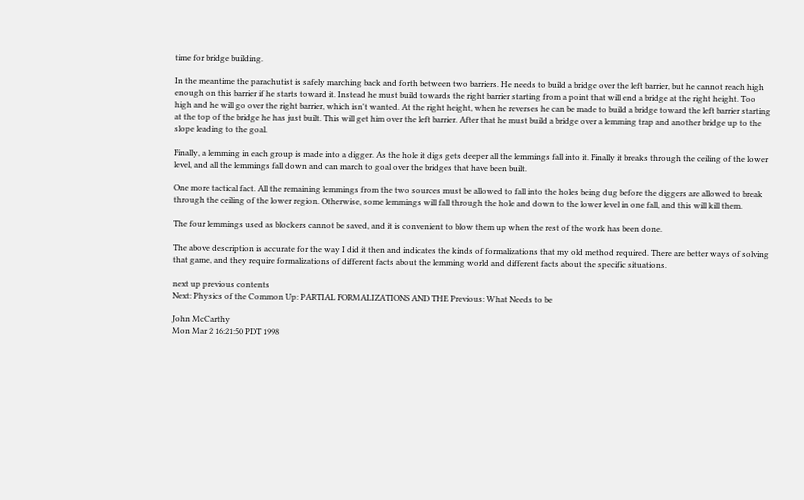time for bridge building.

In the meantime the parachutist is safely marching back and forth between two barriers. He needs to build a bridge over the left barrier, but he cannot reach high enough on this barrier if he starts toward it. Instead he must build towards the right barrier starting from a point that will end a bridge at the right height. Too high and he will go over the right barrier, which isn't wanted. At the right height, when he reverses he can be made to build a bridge toward the left barrier starting at the top of the bridge he has just built. This will get him over the left barrier. After that he must build a bridge over a lemming trap and another bridge up to the slope leading to the goal.

Finally, a lemming in each group is made into a digger. As the hole it digs gets deeper all the lemmings fall into it. Finally it breaks through the ceiling of the lower level, and all the lemmings fall down and can march to goal over the bridges that have been built.

One more tactical fact. All the remaining lemmings from the two sources must be allowed to fall into the holes being dug before the diggers are allowed to break through the ceiling of the lower region. Otherwise, some lemmings will fall through the hole and down to the lower level in one fall, and this will kill them.

The four lemmings used as blockers cannot be saved, and it is convenient to blow them up when the rest of the work has been done.

The above description is accurate for the way I did it then and indicates the kinds of formalizations that my old method required. There are better ways of solving that game, and they require formalizations of different facts about the lemming world and different facts about the specific situations.

next up previous contents
Next: Physics of the Common Up: PARTIAL FORMALIZATIONS AND THE Previous: What Needs to be

John McCarthy
Mon Mar 2 16:21:50 PDT 1998